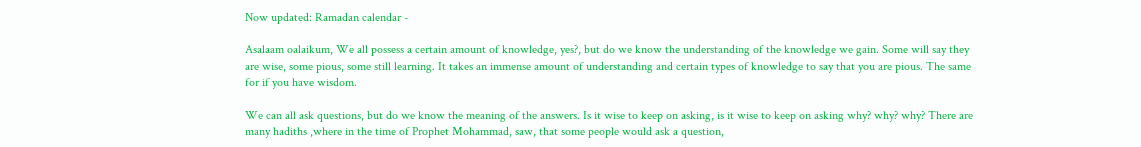Now updated: Ramadan calendar -

Asalaam oalaikum, We all possess a certain amount of knowledge, yes?, but do we know the understanding of the knowledge we gain. Some will say they are wise, some pious, some still learning. It takes an immense amount of understanding and certain types of knowledge to say that you are pious. The same for if you have wisdom.

We can all ask questions, but do we know the meaning of the answers. Is it wise to keep on asking, is it wise to keep on asking why? why? why? There are many hadiths ,where in the time of Prophet Mohammad, saw, that some people would ask a question,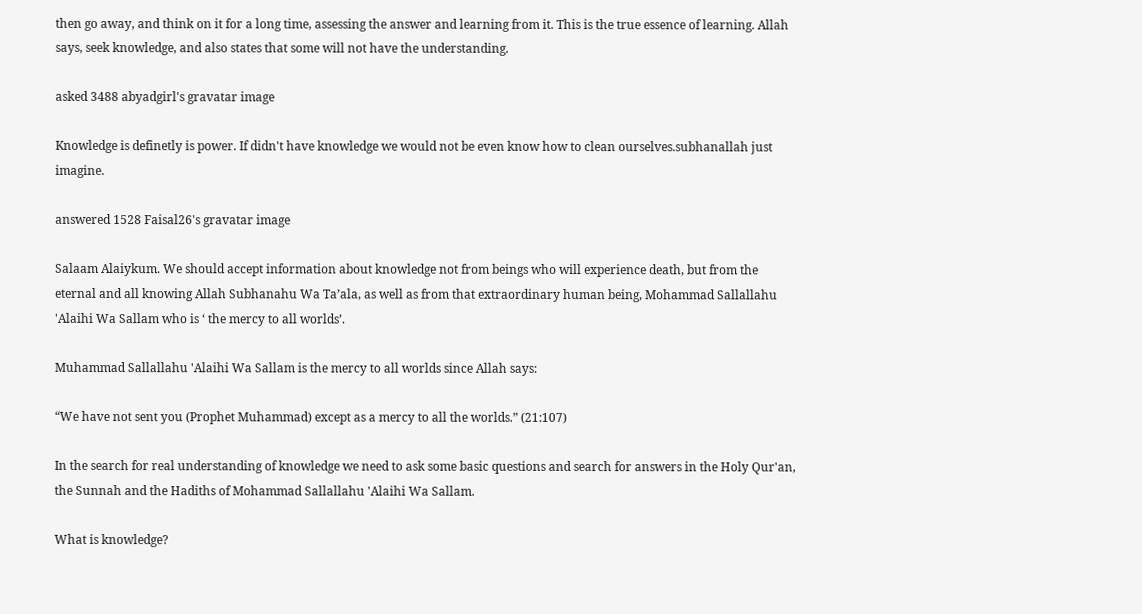then go away, and think on it for a long time, assessing the answer and learning from it. This is the true essence of learning. Allah says, seek knowledge, and also states that some will not have the understanding.

asked 3488 abyadgirl's gravatar image

Knowledge is definetly is power. If didn't have knowledge we would not be even know how to clean ourselves.subhanallah just imagine.

answered 1528 Faisal26's gravatar image

Salaam Alaiykum. We should accept information about knowledge not from beings who will experience death, but from the eternal and all knowing Allah Subhanahu Wa Ta’ala, as well as from that extraordinary human being, Mohammad Sallallahu 'Alaihi Wa Sallam who is ‘ the mercy to all worlds’.

Muhammad Sallallahu 'Alaihi Wa Sallam is the mercy to all worlds since Allah says:

“We have not sent you (Prophet Muhammad) except as a mercy to all the worlds.” (21:107)

In the search for real understanding of knowledge we need to ask some basic questions and search for answers in the Holy Qur'an, the Sunnah and the Hadiths of Mohammad Sallallahu 'Alaihi Wa Sallam.

What is knowledge?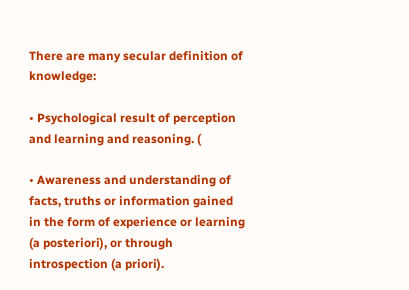There are many secular definition of knowledge:

• Psychological result of perception and learning and reasoning. (

• Awareness and understanding of facts, truths or information gained in the form of experience or learning (a posteriori), or through introspection (a priori).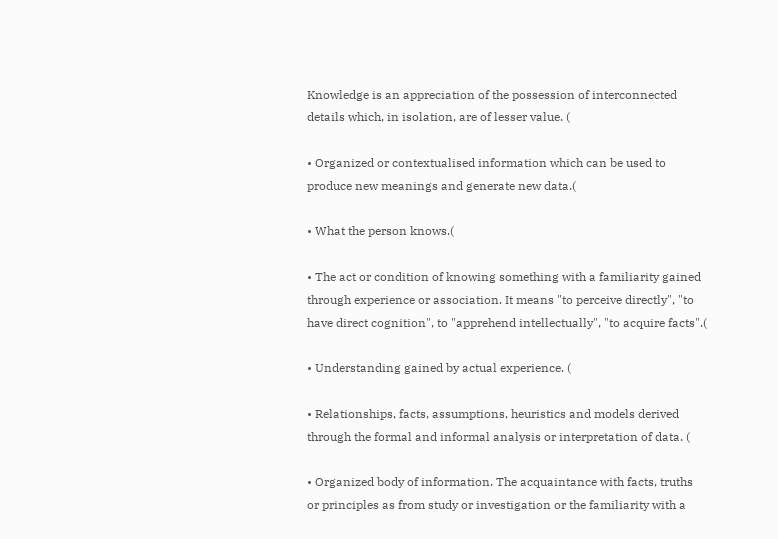Knowledge is an appreciation of the possession of interconnected details which, in isolation, are of lesser value. (

• Organized or contextualised information which can be used to produce new meanings and generate new data.(

• What the person knows.(

• The act or condition of knowing something with a familiarity gained through experience or association. It means "to perceive directly", "to have direct cognition", to "apprehend intellectually", "to acquire facts".(

• Understanding gained by actual experience. (

• Relationships, facts, assumptions, heuristics and models derived through the formal and informal analysis or interpretation of data. (

• Organized body of information. The acquaintance with facts, truths or principles as from study or investigation or the familiarity with a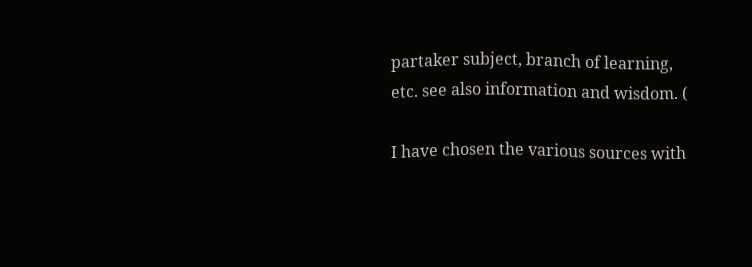partaker subject, branch of learning, etc. see also information and wisdom. (

I have chosen the various sources with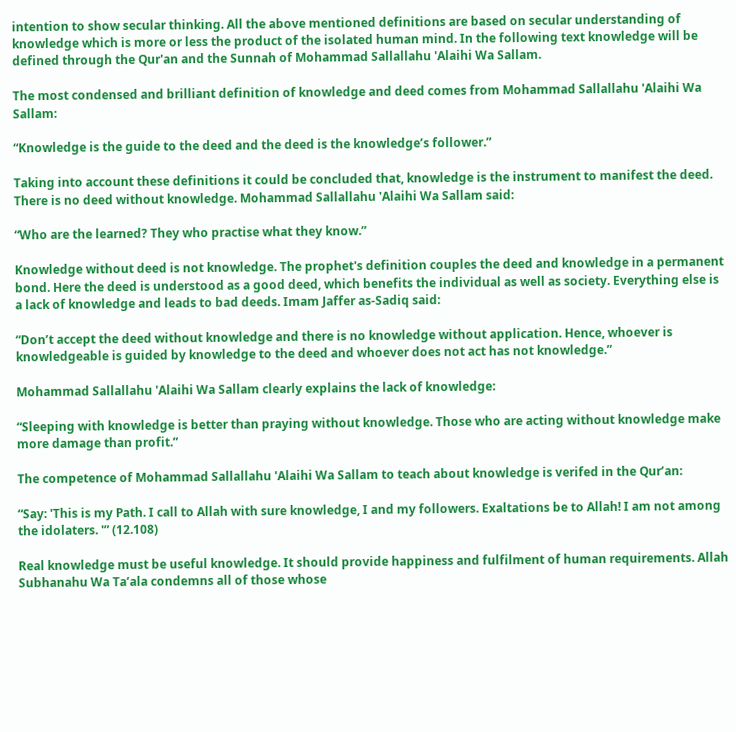intention to show secular thinking. All the above mentioned definitions are based on secular understanding of knowledge which is more or less the product of the isolated human mind. In the following text knowledge will be defined through the Qur'an and the Sunnah of Mohammad Sallallahu 'Alaihi Wa Sallam.

The most condensed and brilliant definition of knowledge and deed comes from Mohammad Sallallahu 'Alaihi Wa Sallam:

“Knowledge is the guide to the deed and the deed is the knowledge’s follower.”

Taking into account these definitions it could be concluded that, knowledge is the instrument to manifest the deed. There is no deed without knowledge. Mohammad Sallallahu 'Alaihi Wa Sallam said:

“Who are the learned? They who practise what they know.”

Knowledge without deed is not knowledge. The prophet's definition couples the deed and knowledge in a permanent bond. Here the deed is understood as a good deed, which benefits the individual as well as society. Everything else is a lack of knowledge and leads to bad deeds. Imam Jaffer as-Sadiq said:

“Don’t accept the deed without knowledge and there is no knowledge without application. Hence, whoever is knowledgeable is guided by knowledge to the deed and whoever does not act has not knowledge.”

Mohammad Sallallahu 'Alaihi Wa Sallam clearly explains the lack of knowledge:

“Sleeping with knowledge is better than praying without knowledge. Those who are acting without knowledge make more damage than profit.”

The competence of Mohammad Sallallahu 'Alaihi Wa Sallam to teach about knowledge is verifed in the Qur’an:

“Say: 'This is my Path. I call to Allah with sure knowledge, I and my followers. Exaltations be to Allah! I am not among the idolaters. '” (12.108)

Real knowledge must be useful knowledge. It should provide happiness and fulfilment of human requirements. Allah Subhanahu Wa Ta’ala condemns all of those whose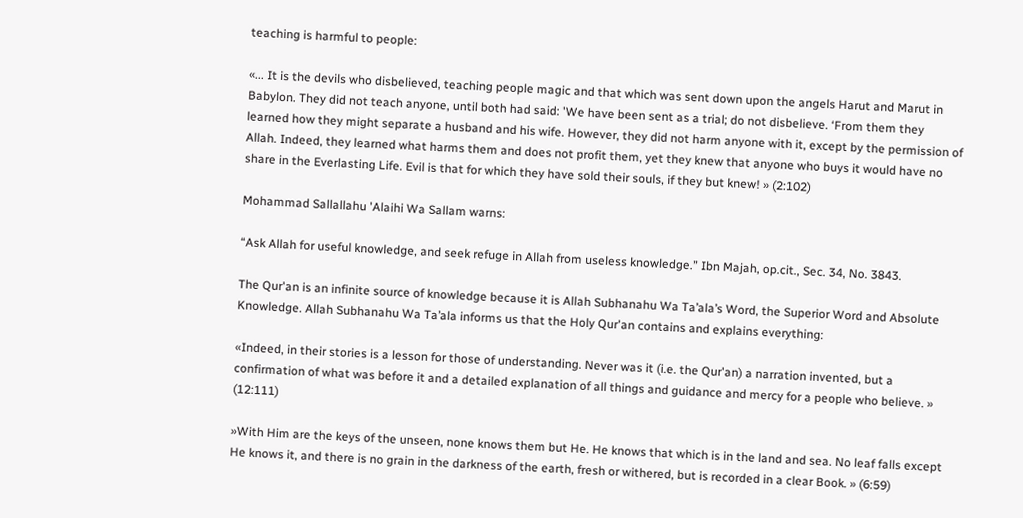teaching is harmful to people:

«... It is the devils who disbelieved, teaching people magic and that which was sent down upon the angels Harut and Marut in Babylon. They did not teach anyone, until both had said: 'We have been sent as a trial; do not disbelieve. ‘From them they learned how they might separate a husband and his wife. However, they did not harm anyone with it, except by the permission of Allah. Indeed, they learned what harms them and does not profit them, yet they knew that anyone who buys it would have no share in the Everlasting Life. Evil is that for which they have sold their souls, if they but knew! » (2:102)

Mohammad Sallallahu 'Alaihi Wa Sallam warns:

“Ask Allah for useful knowledge, and seek refuge in Allah from useless knowledge.” Ibn Majah, op.cit., Sec. 34, No. 3843.

The Qur'an is an infinite source of knowledge because it is Allah Subhanahu Wa Ta’ala’s Word, the Superior Word and Absolute Knowledge. Allah Subhanahu Wa Ta’ala informs us that the Holy Qur'an contains and explains everything:

«Indeed, in their stories is a lesson for those of understanding. Never was it (i.e. the Qur'an) a narration invented, but a confirmation of what was before it and a detailed explanation of all things and guidance and mercy for a people who believe. » (12:111)

»With Him are the keys of the unseen, none knows them but He. He knows that which is in the land and sea. No leaf falls except He knows it, and there is no grain in the darkness of the earth, fresh or withered, but is recorded in a clear Book. » (6:59)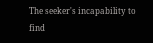The seeker's incapability to find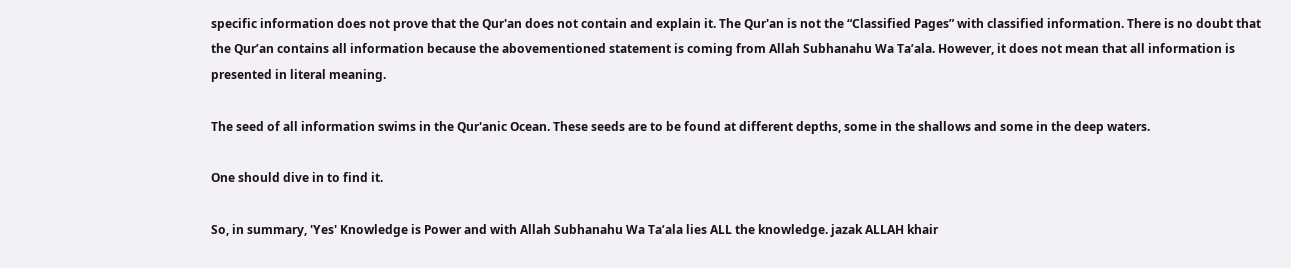specific information does not prove that the Qur'an does not contain and explain it. The Qur'an is not the “Classified Pages” with classified information. There is no doubt that the Qur’an contains all information because the abovementioned statement is coming from Allah Subhanahu Wa Ta’ala. However, it does not mean that all information is presented in literal meaning.

The seed of all information swims in the Qur'anic Ocean. These seeds are to be found at different depths, some in the shallows and some in the deep waters.

One should dive in to find it.

So, in summary, 'Yes' Knowledge is Power and with Allah Subhanahu Wa Ta’ala lies ALL the knowledge. jazak ALLAH khair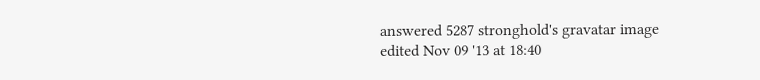answered 5287 stronghold's gravatar image
edited Nov 09 '13 at 18:40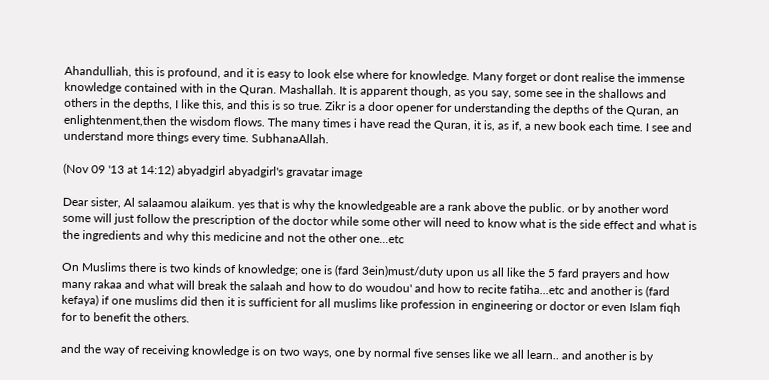Ahandulliah, this is profound, and it is easy to look else where for knowledge. Many forget or dont realise the immense knowledge contained with in the Quran. Mashallah. It is apparent though, as you say, some see in the shallows and others in the depths, I like this, and this is so true. Zikr is a door opener for understanding the depths of the Quran, an enlightenment,then the wisdom flows. The many times i have read the Quran, it is, as if, a new book each time. I see and understand more things every time. SubhanaAllah.

(Nov 09 '13 at 14:12) abyadgirl abyadgirl's gravatar image

Dear sister, Al salaamou alaikum. yes that is why the knowledgeable are a rank above the public. or by another word some will just follow the prescription of the doctor while some other will need to know what is the side effect and what is the ingredients and why this medicine and not the other one...etc

On Muslims there is two kinds of knowledge; one is (fard 3ein)must/duty upon us all like the 5 fard prayers and how many rakaa and what will break the salaah and how to do woudou' and how to recite fatiha...etc and another is (fard kefaya) if one muslims did then it is sufficient for all muslims like profession in engineering or doctor or even Islam fiqh for to benefit the others.

and the way of receiving knowledge is on two ways, one by normal five senses like we all learn.. and another is by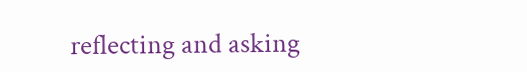reflecting and asking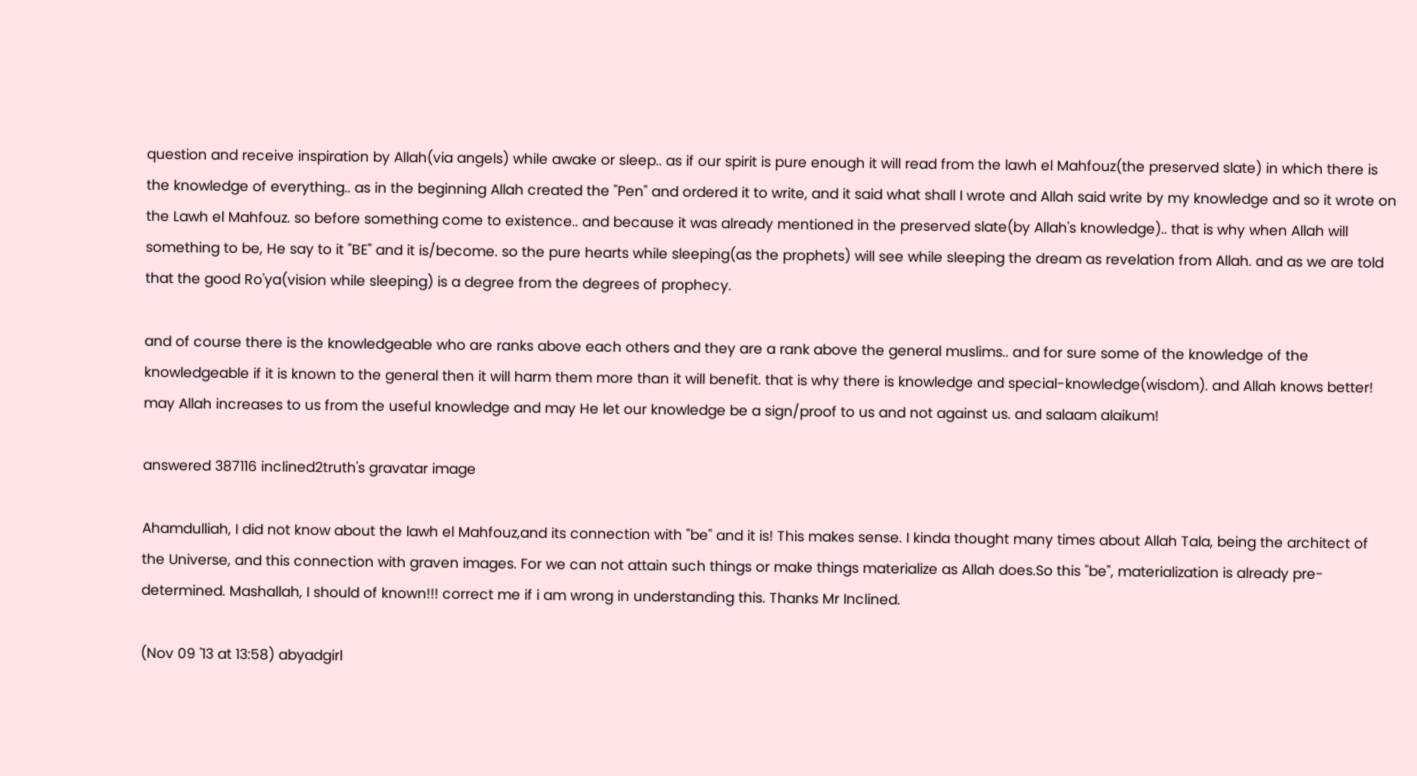question and receive inspiration by Allah(via angels) while awake or sleep.. as if our spirit is pure enough it will read from the lawh el Mahfouz(the preserved slate) in which there is the knowledge of everything.. as in the beginning Allah created the "Pen" and ordered it to write, and it said what shall I wrote and Allah said write by my knowledge and so it wrote on the Lawh el Mahfouz. so before something come to existence.. and because it was already mentioned in the preserved slate(by Allah's knowledge).. that is why when Allah will something to be, He say to it "BE" and it is/become. so the pure hearts while sleeping(as the prophets) will see while sleeping the dream as revelation from Allah. and as we are told that the good Ro'ya(vision while sleeping) is a degree from the degrees of prophecy.

and of course there is the knowledgeable who are ranks above each others and they are a rank above the general muslims.. and for sure some of the knowledge of the knowledgeable if it is known to the general then it will harm them more than it will benefit. that is why there is knowledge and special-knowledge(wisdom). and Allah knows better! may Allah increases to us from the useful knowledge and may He let our knowledge be a sign/proof to us and not against us. and salaam alaikum!

answered 387116 inclined2truth's gravatar image

Ahamdulliah, I did not know about the lawh el Mahfouz,and its connection with "be" and it is! This makes sense. I kinda thought many times about Allah Tala, being the architect of the Universe, and this connection with graven images. For we can not attain such things or make things materialize as Allah does.So this "be", materialization is already pre- determined. Mashallah, I should of known!!! correct me if i am wrong in understanding this. Thanks Mr Inclined.

(Nov 09 '13 at 13:58) abyadgirl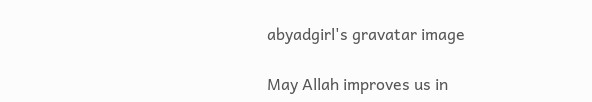abyadgirl's gravatar image

May Allah improves us in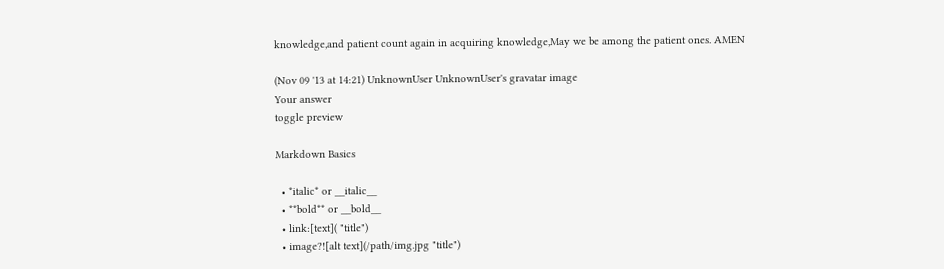knowledge,and patient count again in acquiring knowledge,May we be among the patient ones. AMEN

(Nov 09 '13 at 14:21) UnknownUser UnknownUser's gravatar image
Your answer
toggle preview

Markdown Basics

  • *italic* or __italic__
  • **bold** or __bold__
  • link:[text]( "title")
  • image?![alt text](/path/img.jpg "title")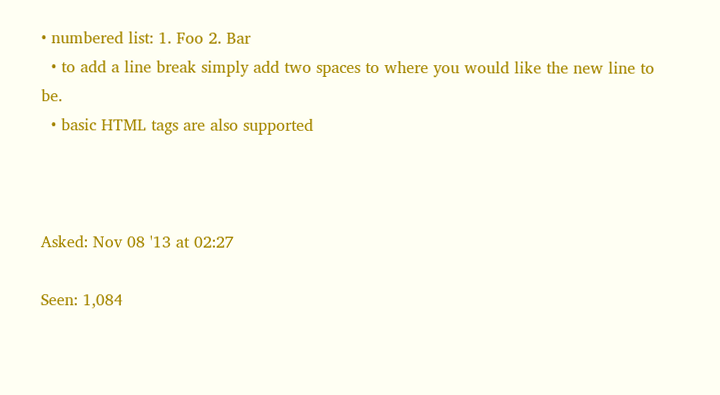• numbered list: 1. Foo 2. Bar
  • to add a line break simply add two spaces to where you would like the new line to be.
  • basic HTML tags are also supported



Asked: Nov 08 '13 at 02:27

Seen: 1,084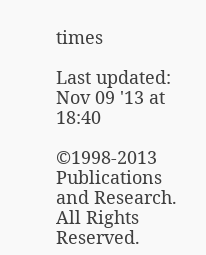times

Last updated: Nov 09 '13 at 18:40

©1998-2013 Publications and Research.       All Rights Reserved.